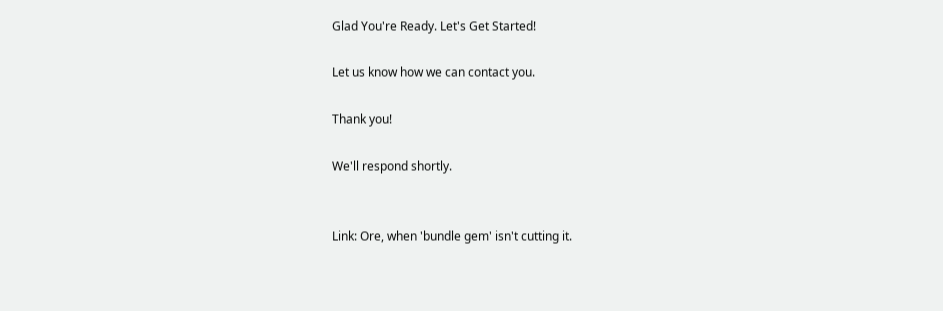Glad You're Ready. Let's Get Started!

Let us know how we can contact you.

Thank you!

We'll respond shortly.


Link: Ore, when 'bundle gem' isn't cutting it.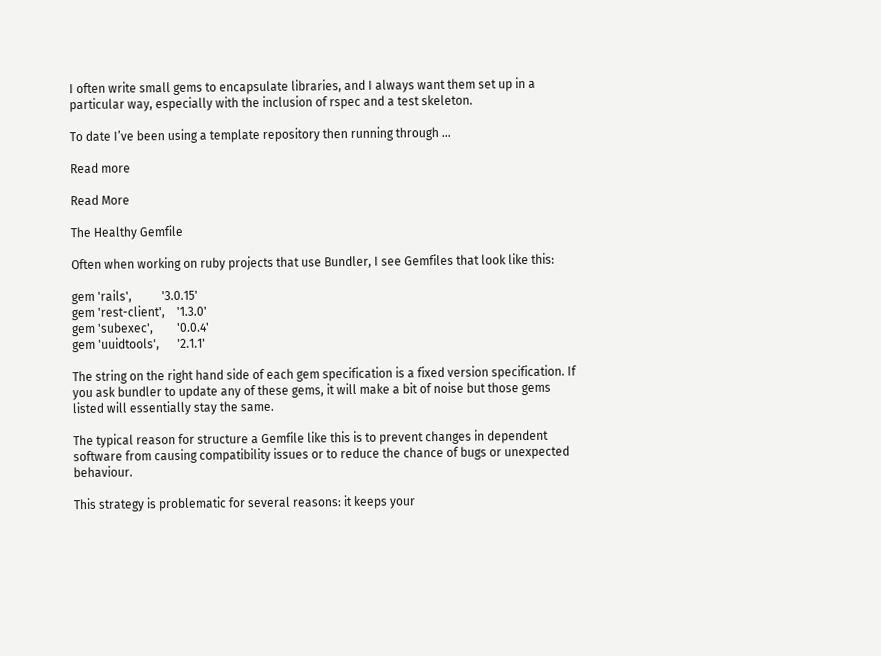I often write small gems to encapsulate libraries, and I always want them set up in a particular way, especially with the inclusion of rspec and a test skeleton.

To date I’ve been using a template repository then running through …

Read more

Read More

The Healthy Gemfile

Often when working on ruby projects that use Bundler, I see Gemfiles that look like this:

gem 'rails',          '3.0.15'
gem 'rest-client',    '1.3.0'
gem 'subexec',        '0.0.4'
gem 'uuidtools',      '2.1.1'

The string on the right hand side of each gem specification is a fixed version specification. If you ask bundler to update any of these gems, it will make a bit of noise but those gems listed will essentially stay the same.

The typical reason for structure a Gemfile like this is to prevent changes in dependent software from causing compatibility issues or to reduce the chance of bugs or unexpected behaviour.

This strategy is problematic for several reasons: it keeps your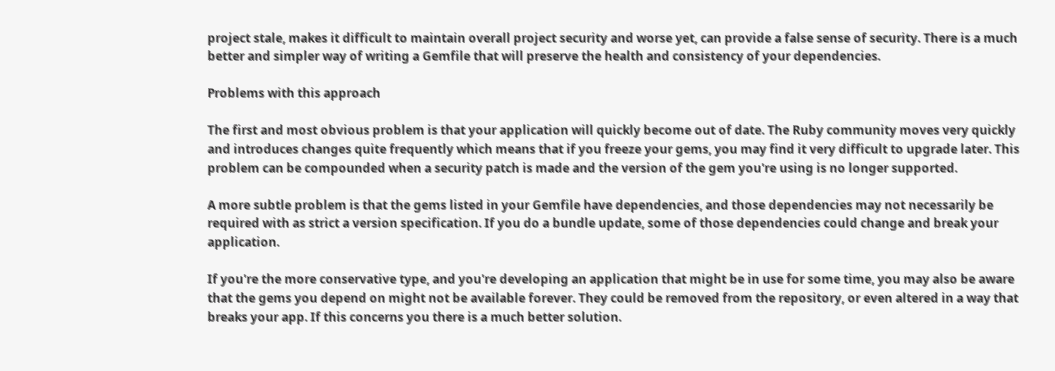project stale, makes it difficult to maintain overall project security and worse yet, can provide a false sense of security. There is a much better and simpler way of writing a Gemfile that will preserve the health and consistency of your dependencies.

Problems with this approach

The first and most obvious problem is that your application will quickly become out of date. The Ruby community moves very quickly and introduces changes quite frequently which means that if you freeze your gems, you may find it very difficult to upgrade later. This problem can be compounded when a security patch is made and the version of the gem you're using is no longer supported.

A more subtle problem is that the gems listed in your Gemfile have dependencies, and those dependencies may not necessarily be required with as strict a version specification. If you do a bundle update, some of those dependencies could change and break your application.

If you're the more conservative type, and you're developing an application that might be in use for some time, you may also be aware that the gems you depend on might not be available forever. They could be removed from the repository, or even altered in a way that breaks your app. If this concerns you there is a much better solution.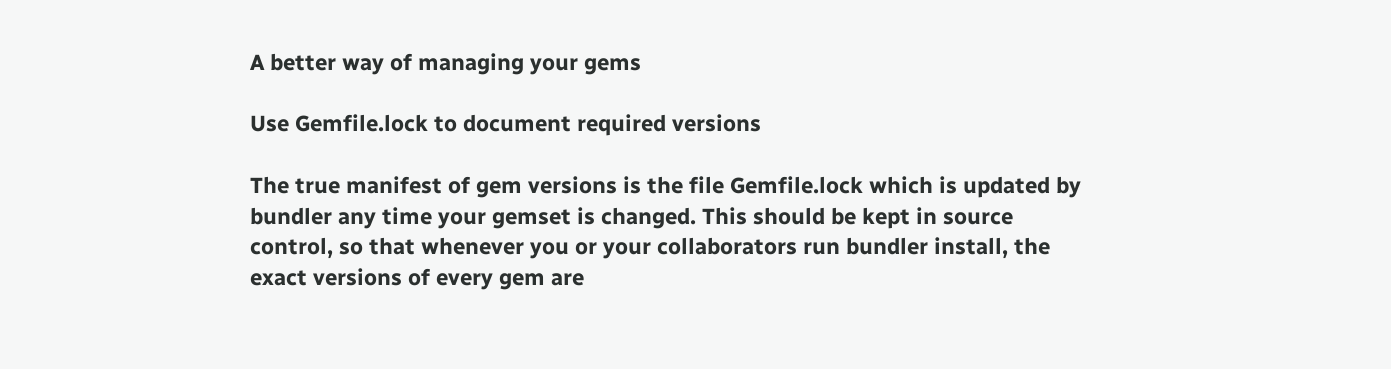A better way of managing your gems

Use Gemfile.lock to document required versions

The true manifest of gem versions is the file Gemfile.lock which is updated by bundler any time your gemset is changed. This should be kept in source control, so that whenever you or your collaborators run bundler install, the exact versions of every gem are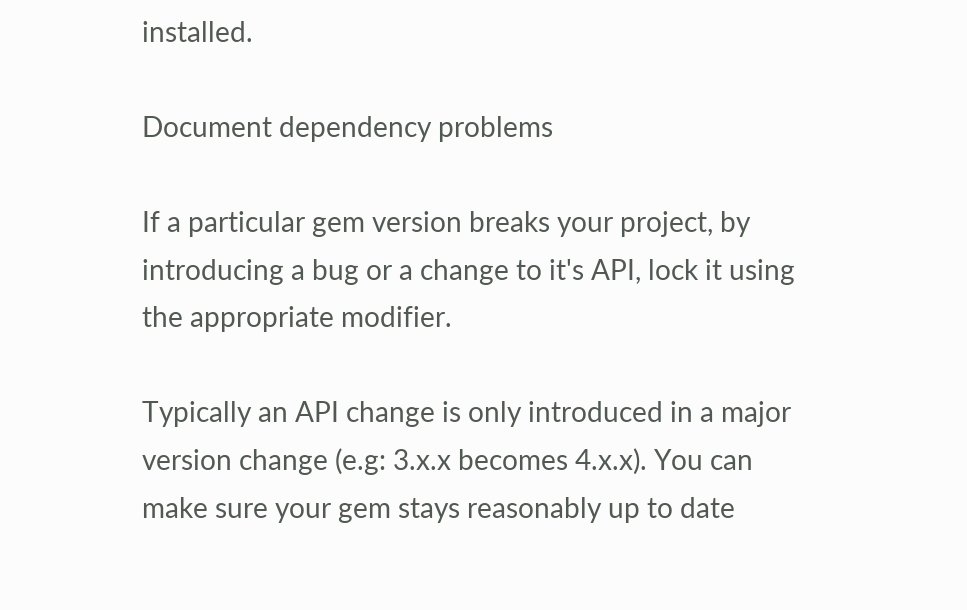installed.

Document dependency problems

If a particular gem version breaks your project, by introducing a bug or a change to it's API, lock it using the appropriate modifier.

Typically an API change is only introduced in a major version change (e.g: 3.x.x becomes 4.x.x). You can make sure your gem stays reasonably up to date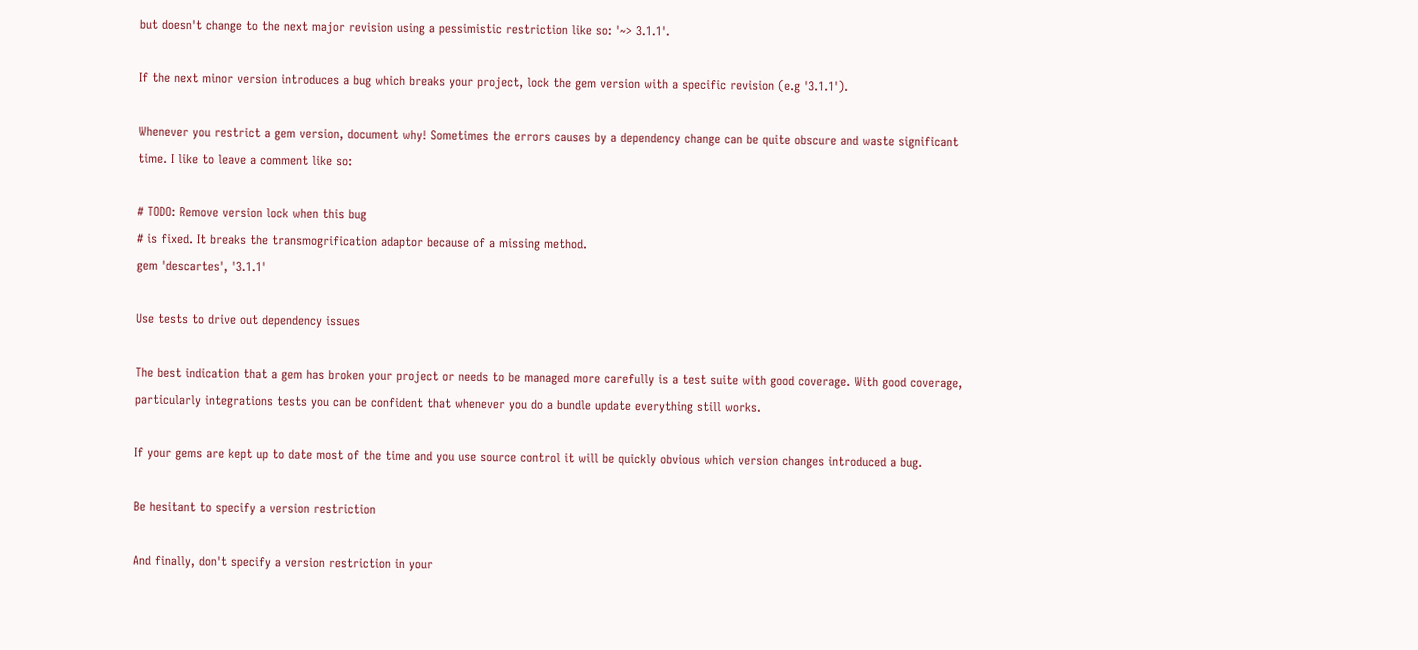but doesn't change to the next major revision using a pessimistic restriction like so: '~> 3.1.1'.

If the next minor version introduces a bug which breaks your project, lock the gem version with a specific revision (e.g '3.1.1').

Whenever you restrict a gem version, document why! Sometimes the errors causes by a dependency change can be quite obscure and waste significant time. I like to leave a comment like so:

# TODO: Remove version lock when this bug
# is fixed. It breaks the transmogrification adaptor because of a missing method.
gem 'descartes', '3.1.1'

Use tests to drive out dependency issues

The best indication that a gem has broken your project or needs to be managed more carefully is a test suite with good coverage. With good coverage, particularly integrations tests you can be confident that whenever you do a bundle update everything still works.

If your gems are kept up to date most of the time and you use source control it will be quickly obvious which version changes introduced a bug.

Be hesitant to specify a version restriction

And finally, don't specify a version restriction in your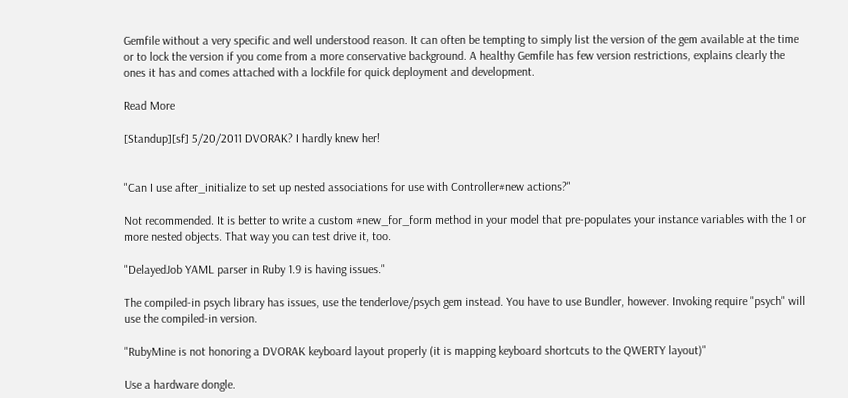Gemfile without a very specific and well understood reason. It can often be tempting to simply list the version of the gem available at the time or to lock the version if you come from a more conservative background. A healthy Gemfile has few version restrictions, explains clearly the ones it has and comes attached with a lockfile for quick deployment and development.

Read More

[Standup][sf] 5/20/2011 DVORAK? I hardly knew her!


"Can I use after_initialize to set up nested associations for use with Controller#new actions?"

Not recommended. It is better to write a custom #new_for_form method in your model that pre-populates your instance variables with the 1 or more nested objects. That way you can test drive it, too.

"DelayedJob YAML parser in Ruby 1.9 is having issues."

The compiled-in psych library has issues, use the tenderlove/psych gem instead. You have to use Bundler, however. Invoking require "psych" will use the compiled-in version.

"RubyMine is not honoring a DVORAK keyboard layout properly (it is mapping keyboard shortcuts to the QWERTY layout)"

Use a hardware dongle.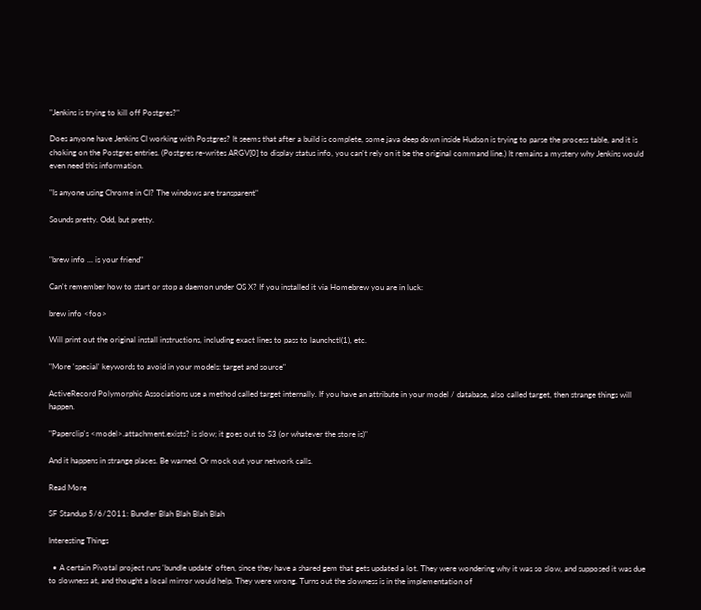"Jenkins is trying to kill off Postgres?"

Does anyone have Jenkins CI working with Postgres? It seems that after a build is complete, some java deep down inside Hudson is trying to parse the process table, and it is choking on the Postgres entries. (Postgres re-writes ARGV[0] to display status info, you can't rely on it be the original command line.) It remains a mystery why Jenkins would even need this information.

"Is anyone using Chrome in CI? The windows are transparent"

Sounds pretty. Odd, but pretty.


"brew info ... is your friend"

Can't remember how to start or stop a daemon under OS X? If you installed it via Homebrew you are in luck:

brew info <foo>

Will print out the original install instructions, including exact lines to pass to launchctl(1), etc.

"More 'special' keywords to avoid in your models: target and source"

ActiveRecord Polymorphic Associations use a method called target internally. If you have an attribute in your model / database, also called target, then strange things will happen.

"Paperclip's <model>.attachment.exists? is slow; it goes out to S3 (or whatever the store is)"

And it happens in strange places. Be warned. Or mock out your network calls.

Read More

SF Standup 5/6/2011: Bundler Blah Blah Blah Blah

Interesting Things

  • A certain Pivotal project runs 'bundle update' often, since they have a shared gem that gets updated a lot. They were wondering why it was so slow, and supposed it was due to slowness at, and thought a local mirror would help. They were wrong. Turns out the slowness is in the implementation of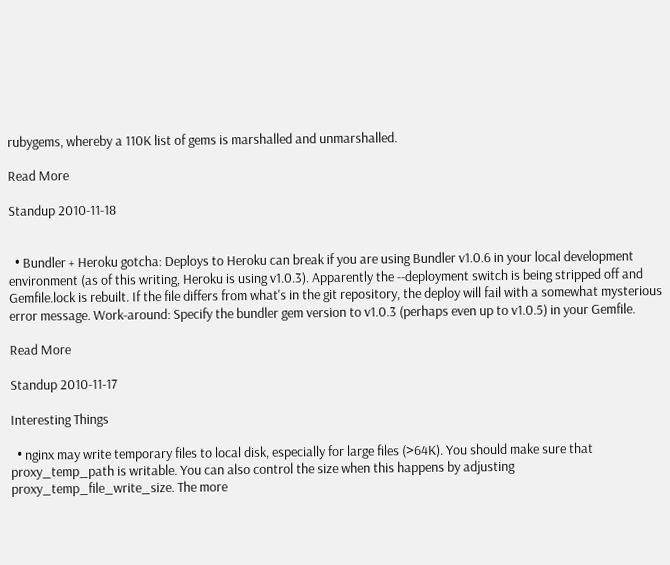rubygems, whereby a 110K list of gems is marshalled and unmarshalled.

Read More

Standup 2010-11-18


  • Bundler + Heroku gotcha: Deploys to Heroku can break if you are using Bundler v1.0.6 in your local development environment (as of this writing, Heroku is using v1.0.3). Apparently the --deployment switch is being stripped off and Gemfile.lock is rebuilt. If the file differs from what's in the git repository, the deploy will fail with a somewhat mysterious error message. Work-around: Specify the bundler gem version to v1.0.3 (perhaps even up to v1.0.5) in your Gemfile.

Read More

Standup 2010-11-17

Interesting Things

  • nginx may write temporary files to local disk, especially for large files (>64K). You should make sure that proxy_temp_path is writable. You can also control the size when this happens by adjusting proxy_temp_file_write_size. The more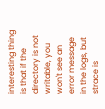interesting thing is that if the directory is not writable, you won't see an error message in the logs, but strace is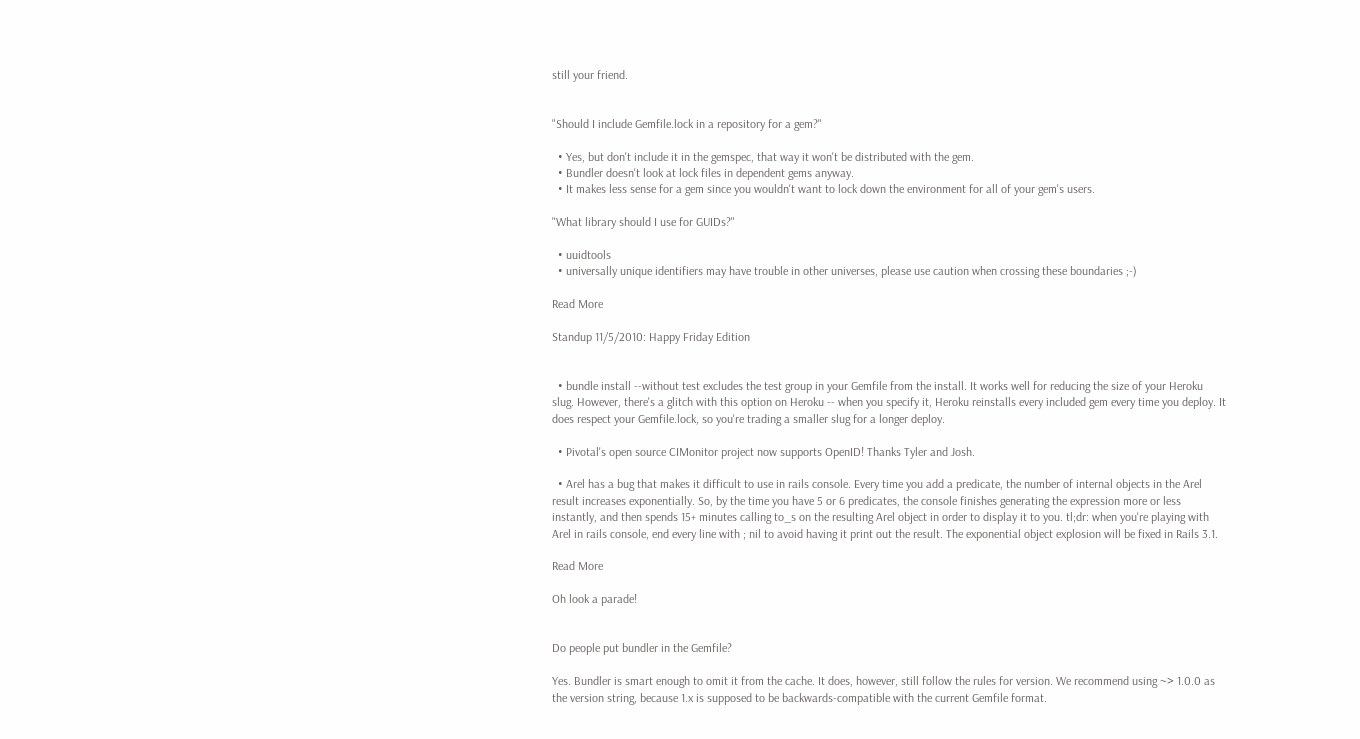still your friend.


"Should I include Gemfile.lock in a repository for a gem?"

  • Yes, but don't include it in the gemspec, that way it won't be distributed with the gem.
  • Bundler doesn't look at lock files in dependent gems anyway.
  • It makes less sense for a gem since you wouldn't want to lock down the environment for all of your gem's users.

"What library should I use for GUIDs?"

  • uuidtools
  • universally unique identifiers may have trouble in other universes, please use caution when crossing these boundaries ;-)

Read More

Standup 11/5/2010: Happy Friday Edition


  • bundle install --without test excludes the test group in your Gemfile from the install. It works well for reducing the size of your Heroku slug. However, there's a glitch with this option on Heroku -- when you specify it, Heroku reinstalls every included gem every time you deploy. It does respect your Gemfile.lock, so you're trading a smaller slug for a longer deploy.

  • Pivotal's open source CIMonitor project now supports OpenID! Thanks Tyler and Josh.

  • Arel has a bug that makes it difficult to use in rails console. Every time you add a predicate, the number of internal objects in the Arel result increases exponentially. So, by the time you have 5 or 6 predicates, the console finishes generating the expression more or less instantly, and then spends 15+ minutes calling to_s on the resulting Arel object in order to display it to you. tl;dr: when you're playing with Arel in rails console, end every line with ; nil to avoid having it print out the result. The exponential object explosion will be fixed in Rails 3.1.

Read More

Oh look a parade!


Do people put bundler in the Gemfile?

Yes. Bundler is smart enough to omit it from the cache. It does, however, still follow the rules for version. We recommend using ~> 1.0.0 as the version string, because 1.x is supposed to be backwards-compatible with the current Gemfile format.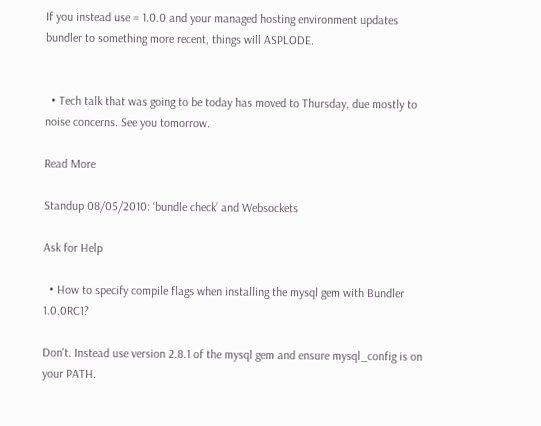If you instead use = 1.0.0 and your managed hosting environment updates bundler to something more recent, things will ASPLODE.


  • Tech talk that was going to be today has moved to Thursday, due mostly to noise concerns. See you tomorrow.

Read More

Standup 08/05/2010: ‘bundle check’ and Websockets

Ask for Help

  • How to specify compile flags when installing the mysql gem with Bundler 1.0.0RC1?

Don't. Instead use version 2.8.1 of the mysql gem and ensure mysql_config is on your PATH.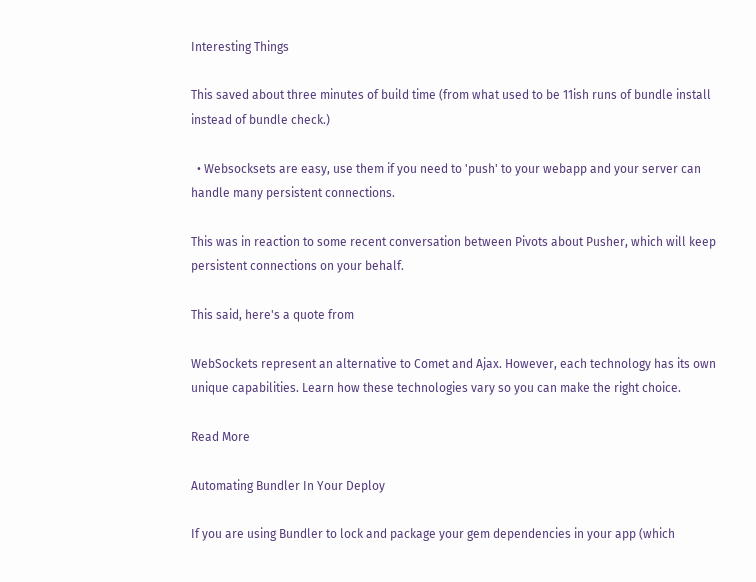Interesting Things

This saved about three minutes of build time (from what used to be 11ish runs of bundle install instead of bundle check.)

  • Websocksets are easy, use them if you need to 'push' to your webapp and your server can handle many persistent connections.

This was in reaction to some recent conversation between Pivots about Pusher, which will keep persistent connections on your behalf.

This said, here's a quote from

WebSockets represent an alternative to Comet and Ajax. However, each technology has its own unique capabilities. Learn how these technologies vary so you can make the right choice.

Read More

Automating Bundler In Your Deploy

If you are using Bundler to lock and package your gem dependencies in your app (which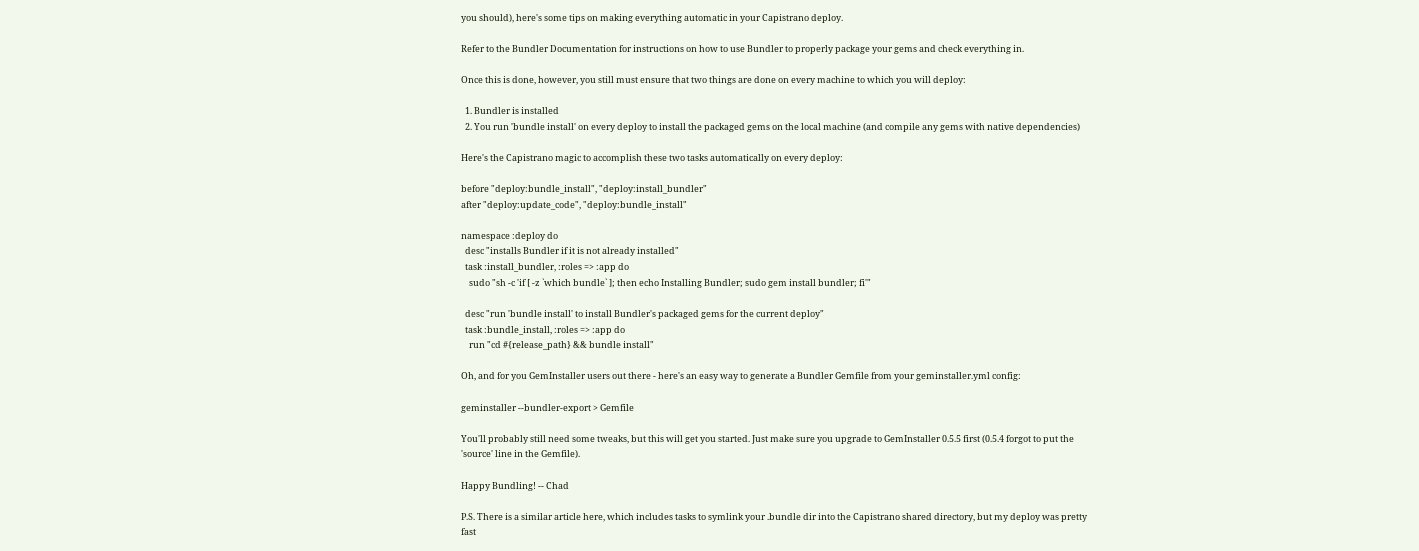you should), here's some tips on making everything automatic in your Capistrano deploy.

Refer to the Bundler Documentation for instructions on how to use Bundler to properly package your gems and check everything in.

Once this is done, however, you still must ensure that two things are done on every machine to which you will deploy:

  1. Bundler is installed
  2. You run 'bundle install' on every deploy to install the packaged gems on the local machine (and compile any gems with native dependencies)

Here's the Capistrano magic to accomplish these two tasks automatically on every deploy:

before "deploy:bundle_install", "deploy:install_bundler"
after "deploy:update_code", "deploy:bundle_install"

namespace :deploy do
  desc "installs Bundler if it is not already installed"
  task :install_bundler, :roles => :app do
    sudo "sh -c 'if [ -z `which bundle` ]; then echo Installing Bundler; sudo gem install bundler; fi'"

  desc "run 'bundle install' to install Bundler's packaged gems for the current deploy"
  task :bundle_install, :roles => :app do
    run "cd #{release_path} && bundle install"

Oh, and for you GemInstaller users out there - here's an easy way to generate a Bundler Gemfile from your geminstaller.yml config:

geminstaller --bundler-export > Gemfile

You'll probably still need some tweaks, but this will get you started. Just make sure you upgrade to GemInstaller 0.5.5 first (0.5.4 forgot to put the 'source' line in the Gemfile).

Happy Bundling! -- Chad

P.S. There is a similar article here, which includes tasks to symlink your .bundle dir into the Capistrano shared directory, but my deploy was pretty fast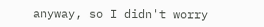anyway, so I didn't worry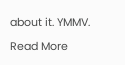about it. YMMV.

Read More